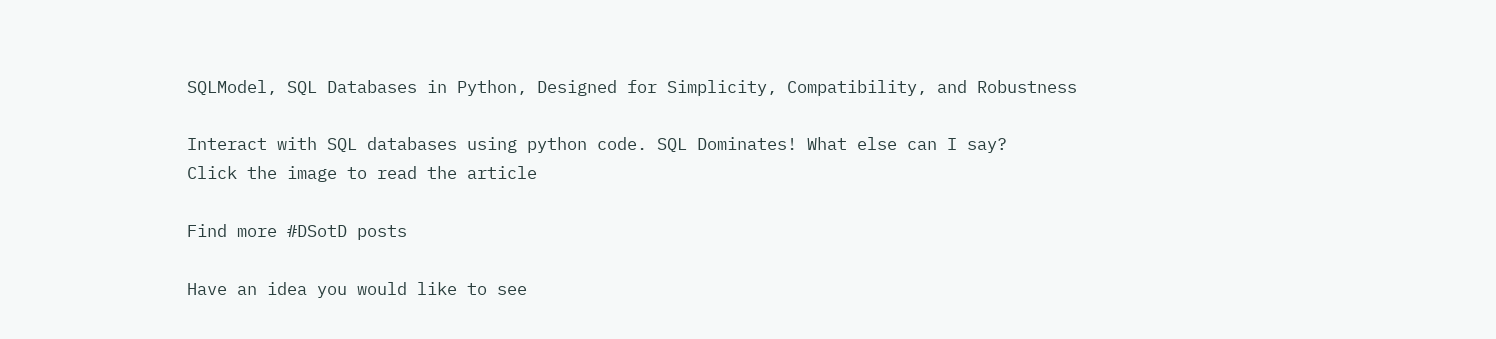SQLModel, SQL Databases in Python, Designed for Simplicity, Compatibility, and Robustness

Interact with SQL databases using python code. SQL Dominates! What else can I say?
Click the image to read the article

Find more #DSotD posts

Have an idea you would like to see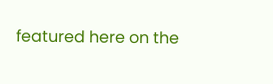featured here on the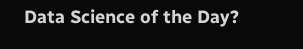Data Science of the Day?